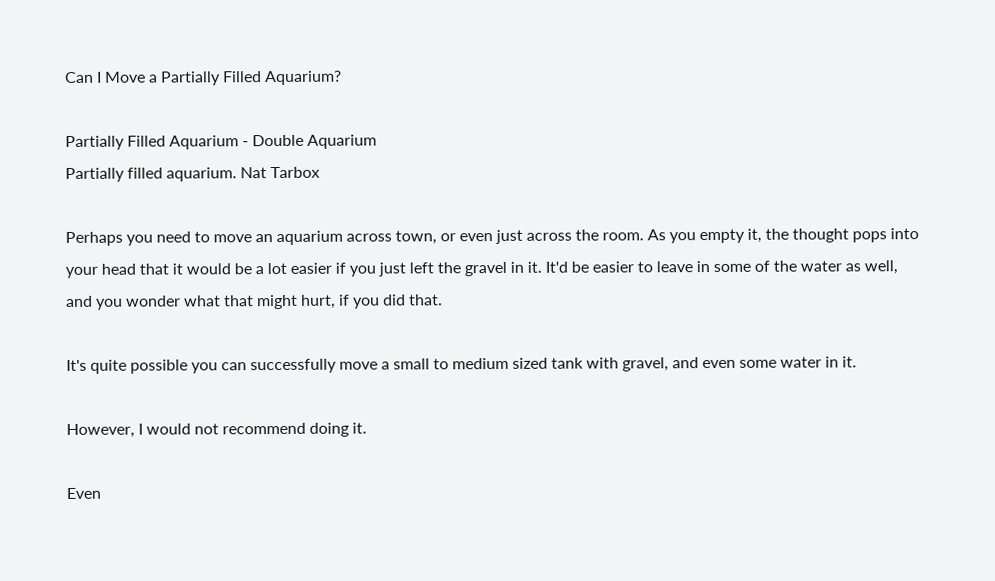Can I Move a Partially Filled Aquarium?

Partially Filled Aquarium - Double Aquarium
Partially filled aquarium. Nat Tarbox

Perhaps you need to move an aquarium across town, or even just across the room. As you empty it, the thought pops into your head that it would be a lot easier if you just left the gravel in it. It'd be easier to leave in some of the water as well, and you wonder what that might hurt, if you did that.

It's quite possible you can successfully move a small to medium sized tank with gravel, and even some water in it.

However, I would not recommend doing it.

Even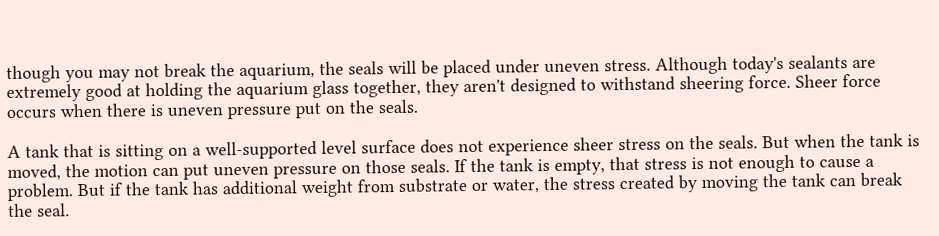though you may not break the aquarium, the seals will be placed under uneven stress. Although today's sealants are extremely good at holding the aquarium glass together, they aren't designed to withstand sheering force. Sheer force occurs when there is uneven pressure put on the seals.

A tank that is sitting on a well-supported level surface does not experience sheer stress on the seals. But when the tank is moved, the motion can put uneven pressure on those seals. If the tank is empty, that stress is not enough to cause a problem. But if the tank has additional weight from substrate or water, the stress created by moving the tank can break the seal.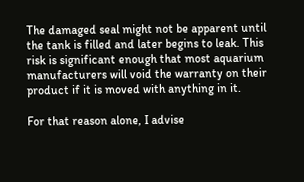The damaged seal might not be apparent until the tank is filled and later begins to leak. This risk is significant enough that most aquarium manufacturers will void the warranty on their product if it is moved with anything in it.

For that reason alone, I advise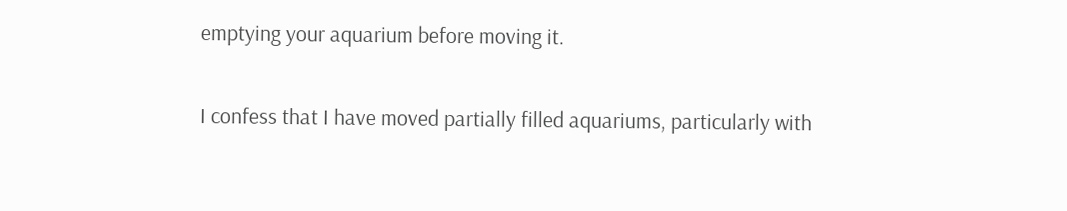emptying your aquarium before moving it.

I confess that I have moved partially filled aquariums, particularly with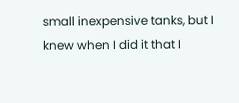small inexpensive tanks, but I knew when I did it that I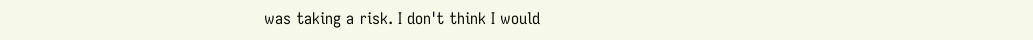was taking a risk. I don't think I would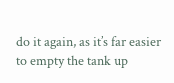do it again, as it’s far easier to empty the tank up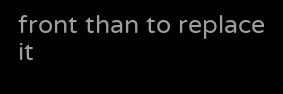front than to replace it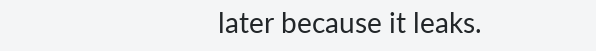later because it leaks.